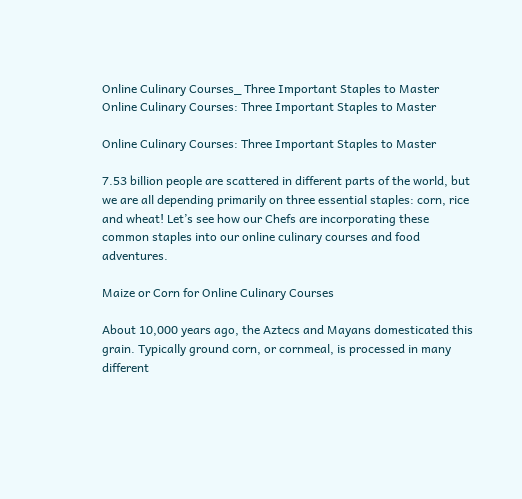Online Culinary Courses_ Three Important Staples to Master
Online Culinary Courses: Three Important Staples to Master

Online Culinary Courses: Three Important Staples to Master

7.53 billion people are scattered in different parts of the world, but we are all depending primarily on three essential staples: corn, rice and wheat! Let’s see how our Chefs are incorporating these common staples into our online culinary courses and food adventures.

Maize or Corn for Online Culinary Courses

About 10,000 years ago, the Aztecs and Mayans domesticated this grain. Typically ground corn, or cornmeal, is processed in many different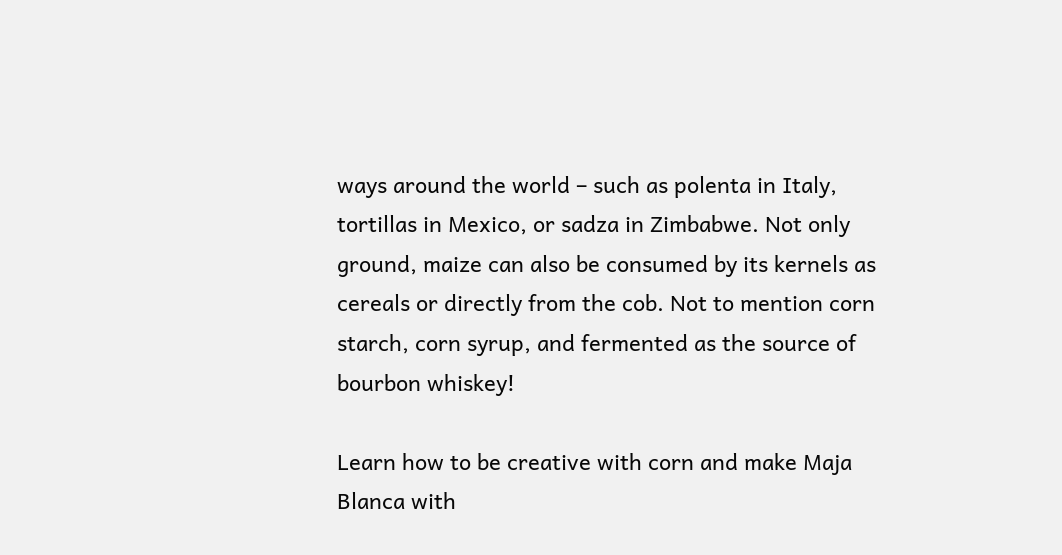ways around the world – such as polenta in Italy, tortillas in Mexico, or sadza in Zimbabwe. Not only ground, maize can also be consumed by its kernels as cereals or directly from the cob. Not to mention corn starch, corn syrup, and fermented as the source of bourbon whiskey!

Learn how to be creative with corn and make Maja Blanca with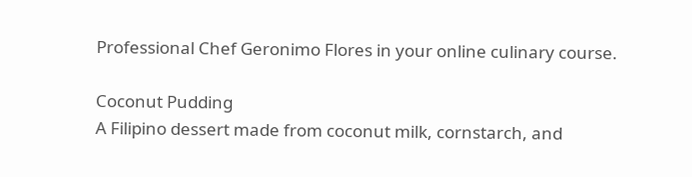Professional Chef Geronimo Flores in your online culinary course.

Coconut Pudding
A Filipino dessert made from coconut milk, cornstarch, and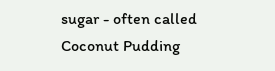sugar - often called Coconut Pudding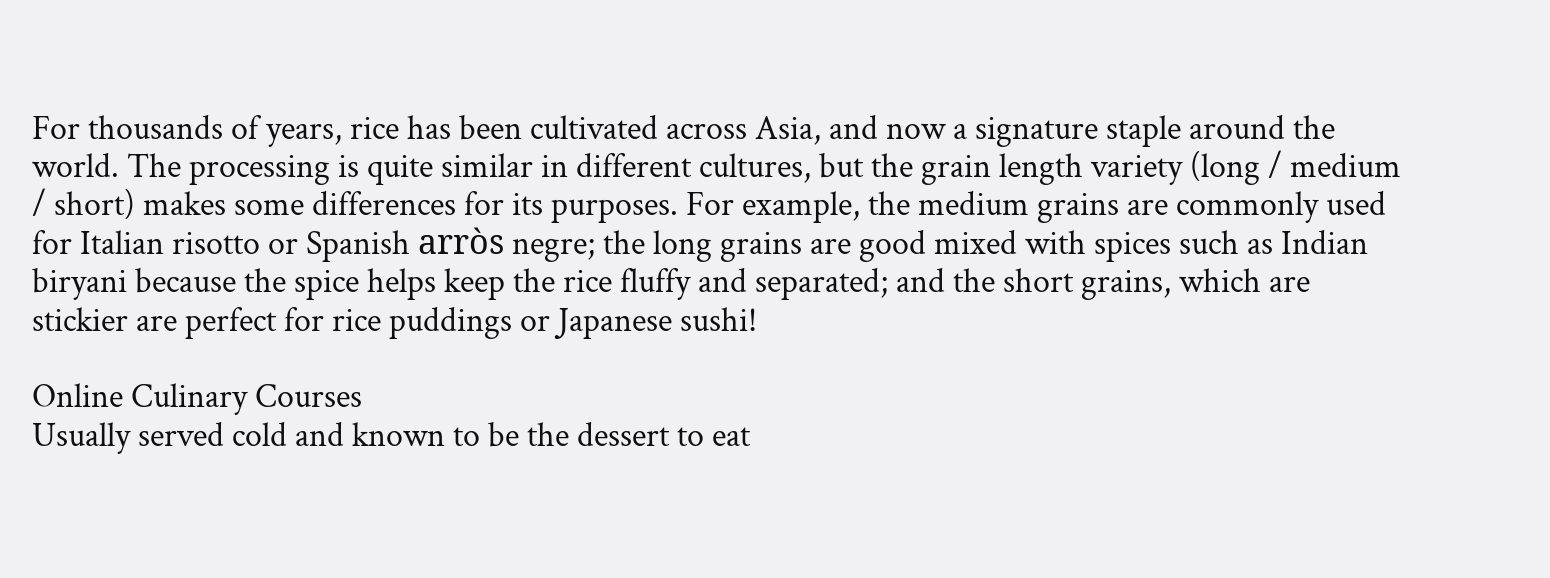For thousands of years, rice has been cultivated across Asia, and now a signature staple around the world. The processing is quite similar in different cultures, but the grain length variety (long / medium / short) makes some differences for its purposes. For example, the medium grains are commonly used for Italian risotto or Spanish arròs negre; the long grains are good mixed with spices such as Indian biryani because the spice helps keep the rice fluffy and separated; and the short grains, which are stickier are perfect for rice puddings or Japanese sushi!

Online Culinary Courses
Usually served cold and known to be the dessert to eat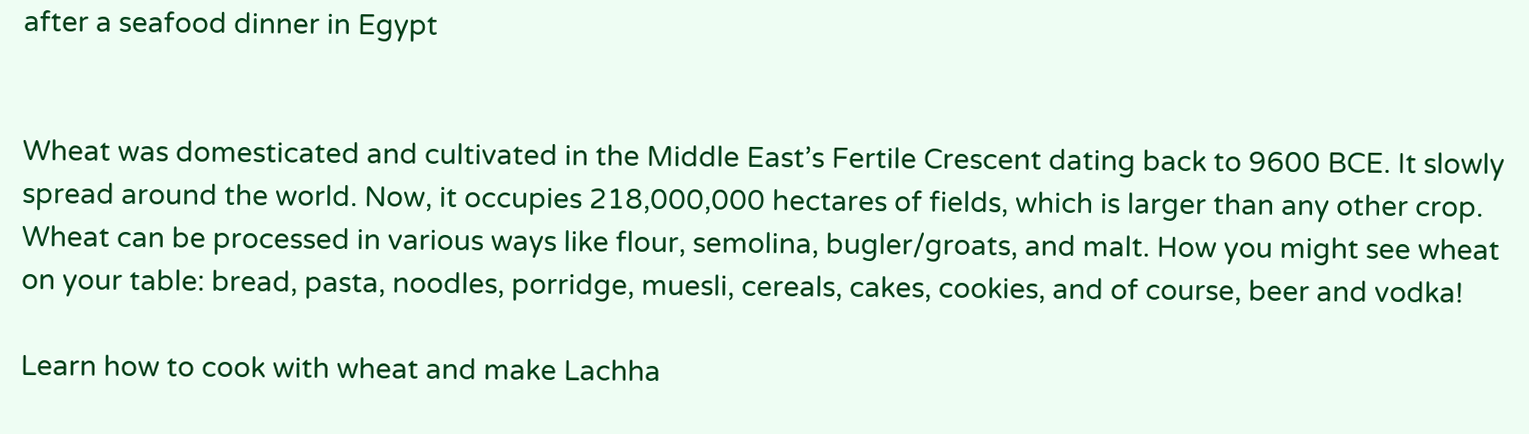after a seafood dinner in Egypt


Wheat was domesticated and cultivated in the Middle East’s Fertile Crescent dating back to 9600 BCE. It slowly spread around the world. Now, it occupies 218,000,000 hectares of fields, which is larger than any other crop. Wheat can be processed in various ways like flour, semolina, bugler/groats, and malt. How you might see wheat on your table: bread, pasta, noodles, porridge, muesli, cereals, cakes, cookies, and of course, beer and vodka!

Learn how to cook with wheat and make Lachha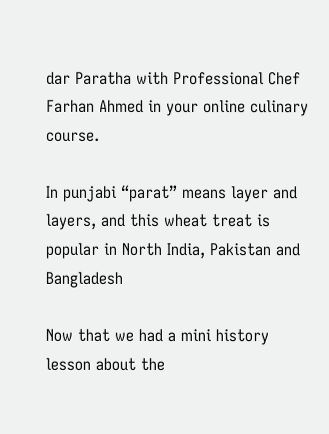dar Paratha with Professional Chef Farhan Ahmed in your online culinary course.

In punjabi “parat” means layer and layers, and this wheat treat is popular in North India, Pakistan and Bangladesh

Now that we had a mini history lesson about the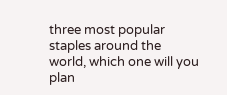three most popular staples around the world, which one will you plan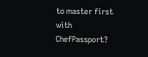to master first with ChefPassport?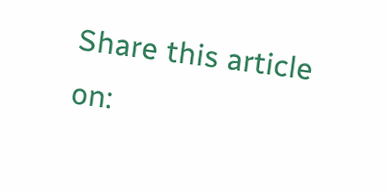Share this article on: